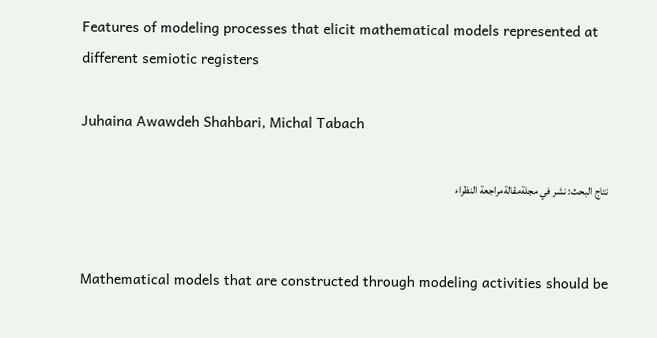Features of modeling processes that elicit mathematical models represented at different semiotic registers

Juhaina Awawdeh Shahbari, Michal Tabach

نتاج البحث: نشر في مجلةمقالةمراجعة النظراء


Mathematical models that are constructed through modeling activities should be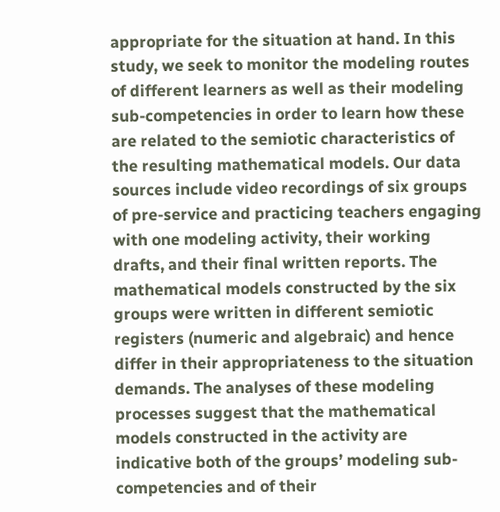appropriate for the situation at hand. In this study, we seek to monitor the modeling routes of different learners as well as their modeling sub-competencies in order to learn how these are related to the semiotic characteristics of the resulting mathematical models. Our data sources include video recordings of six groups of pre-service and practicing teachers engaging with one modeling activity, their working drafts, and their final written reports. The mathematical models constructed by the six groups were written in different semiotic registers (numeric and algebraic) and hence differ in their appropriateness to the situation demands. The analyses of these modeling processes suggest that the mathematical models constructed in the activity are indicative both of the groups’ modeling sub-competencies and of their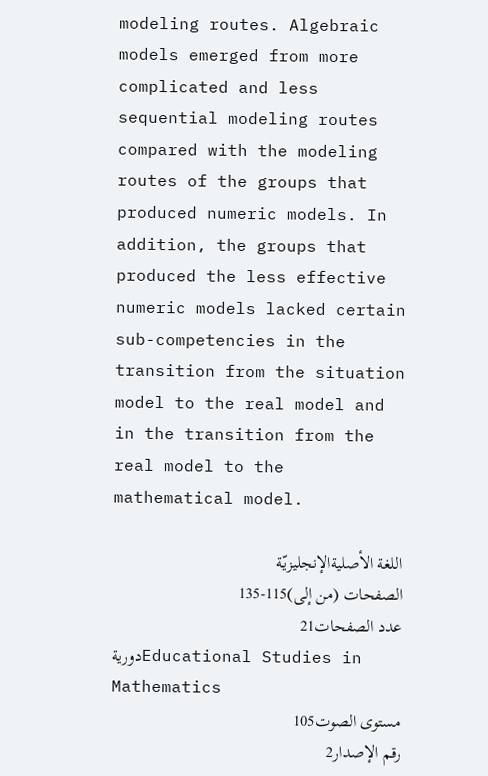modeling routes. Algebraic models emerged from more complicated and less sequential modeling routes compared with the modeling routes of the groups that produced numeric models. In addition, the groups that produced the less effective numeric models lacked certain sub-competencies in the transition from the situation model to the real model and in the transition from the real model to the mathematical model.

اللغة الأصليةالإنجليزيّة
الصفحات (من إلى)115-135
عدد الصفحات21
دوريةEducational Studies in Mathematics
مستوى الصوت105
رقم الإصدار2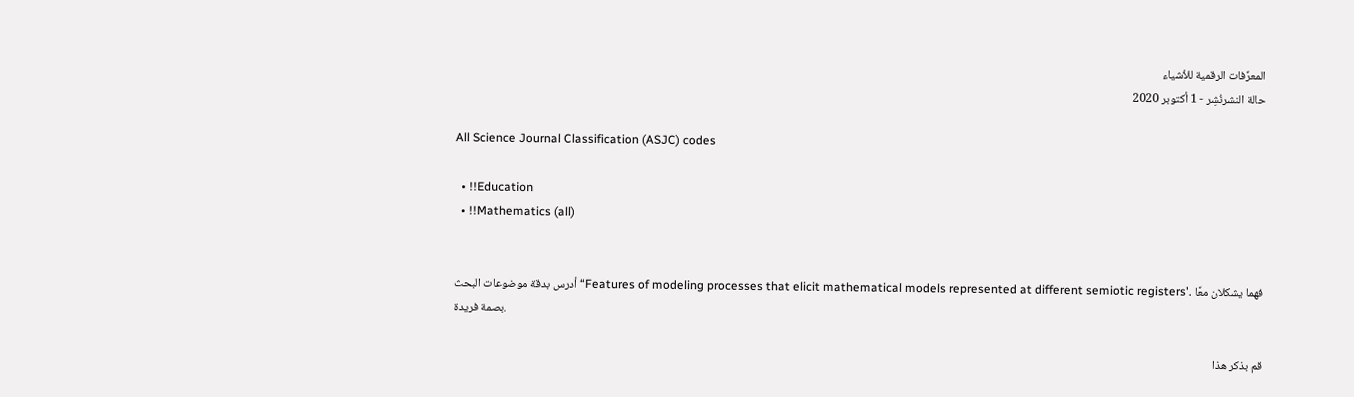المعرِّفات الرقمية للأشياء
حالة النشرنُشِر - 1 أكتوبر 2020

All Science Journal Classification (ASJC) codes

  • !!Education
  • !!Mathematics (all)


أدرس بدقة موضوعات البحث “Features of modeling processes that elicit mathematical models represented at different semiotic registers'. فهما يشكلان معًا بصمة فريدة.

قم بذكر هذا